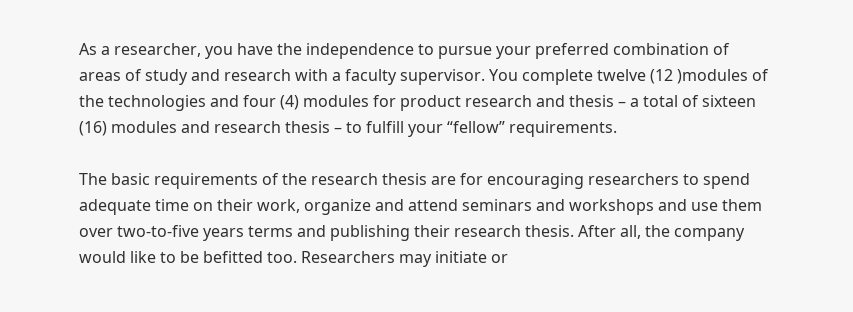As a researcher, you have the independence to pursue your preferred combination of areas of study and research with a faculty supervisor. You complete twelve (12 )modules of the technologies and four (4) modules for product research and thesis – a total of sixteen (16) modules and research thesis – to fulfill your “fellow” requirements.

The basic requirements of the research thesis are for encouraging researchers to spend adequate time on their work, organize and attend seminars and workshops and use them over two-to-five years terms and publishing their research thesis. After all, the company would like to be befitted too. Researchers may initiate or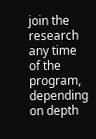join the research any time of the program, depending on depth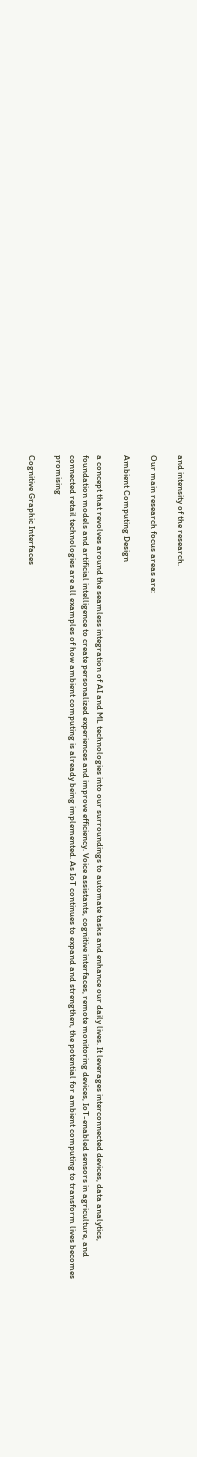and intensity of the research.

Our main research focus areas are:

Ambient Computing Design

a concept that revolves around the seamless integration of AI and ML technologies into our surroundings to automate tasks and enhance our daily lives. It leverages interconnected devices, data analytics, foundation models and artificial intelligence to create personalized experiences and improve efficiency. Voice assistants, cognitive interfaces, remote monitoring devices, IoT-enabled sensors in agriculture, and connected retail technologies are all examples of how ambient computing is already being implemented. As IoT continues to expand and strengthen, the potential for ambient computing to transform lives becomes promising

Cognitive Graphic Interfaces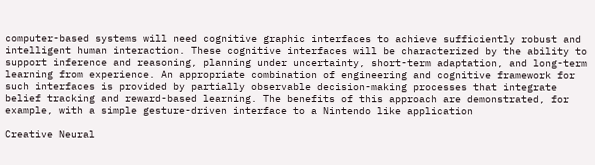computer-based systems will need cognitive graphic interfaces to achieve sufficiently robust and intelligent human interaction. These cognitive interfaces will be characterized by the ability to support inference and reasoning, planning under uncertainty, short-term adaptation, and long-term learning from experience. An appropriate combination of engineering and cognitive framework for such interfaces is provided by partially observable decision-making processes that integrate belief tracking and reward-based learning. The benefits of this approach are demonstrated, for example, with a simple gesture-driven interface to a Nintendo like application

Creative Neural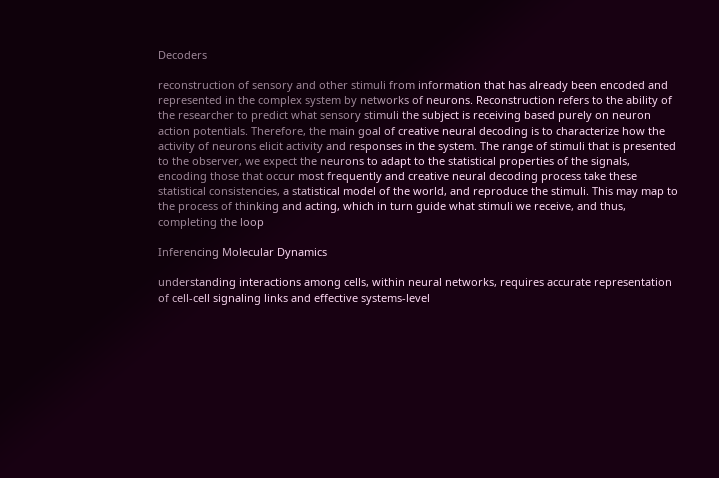Decoders

reconstruction of sensory and other stimuli from information that has already been encoded and represented in the complex system by networks of neurons. Reconstruction refers to the ability of the researcher to predict what sensory stimuli the subject is receiving based purely on neuron action potentials. Therefore, the main goal of creative neural decoding is to characterize how the activity of neurons elicit activity and responses in the system. The range of stimuli that is presented to the observer, we expect the neurons to adapt to the statistical properties of the signals, encoding those that occur most frequently and creative neural decoding process take these statistical consistencies, a statistical model of the world, and reproduce the stimuli. This may map to the process of thinking and acting, which in turn guide what stimuli we receive, and thus, completing the loop

Inferencing Molecular Dynamics

understanding interactions among cells, within neural networks, requires accurate representation of cell-cell signaling links and effective systems-level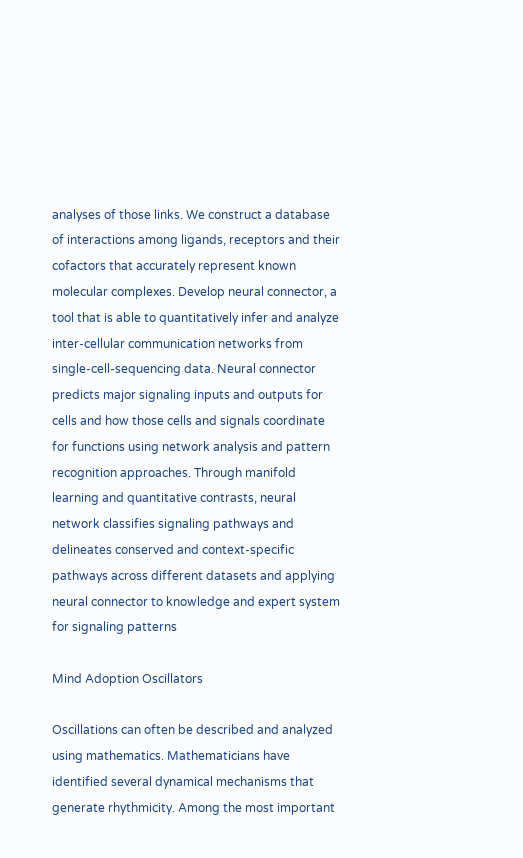analyses of those links. We construct a database of interactions among ligands, receptors and their cofactors that accurately represent known molecular complexes. Develop neural connector, a tool that is able to quantitatively infer and analyze inter-cellular communication networks from single-cell-sequencing data. Neural connector predicts major signaling inputs and outputs for cells and how those cells and signals coordinate for functions using network analysis and pattern recognition approaches. Through manifold learning and quantitative contrasts, neural network classifies signaling pathways and delineates conserved and context-specific pathways across different datasets and applying neural connector to knowledge and expert system for signaling patterns

Mind Adoption Oscillators

Oscillations can often be described and analyzed using mathematics. Mathematicians have identified several dynamical mechanisms that generate rhythmicity. Among the most important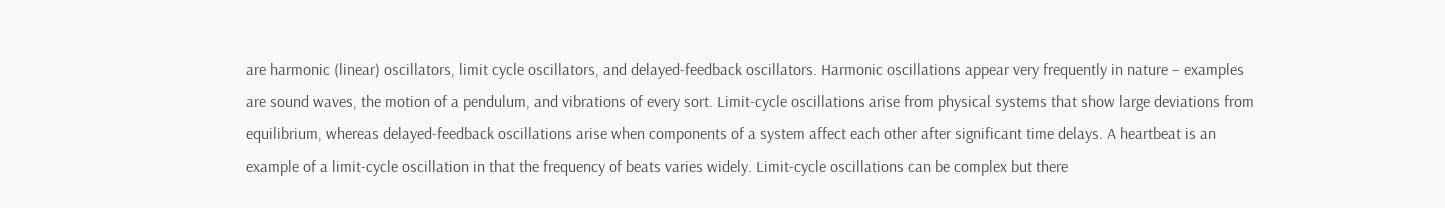are harmonic (linear) oscillators, limit cycle oscillators, and delayed-feedback oscillators. Harmonic oscillations appear very frequently in nature – examples are sound waves, the motion of a pendulum, and vibrations of every sort. Limit-cycle oscillations arise from physical systems that show large deviations from equilibrium, whereas delayed-feedback oscillations arise when components of a system affect each other after significant time delays. A heartbeat is an example of a limit-cycle oscillation in that the frequency of beats varies widely. Limit-cycle oscillations can be complex but there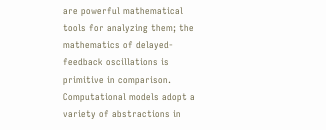are powerful mathematical tools for analyzing them; the mathematics of delayed-feedback oscillations is primitive in comparison. Computational models adopt a variety of abstractions in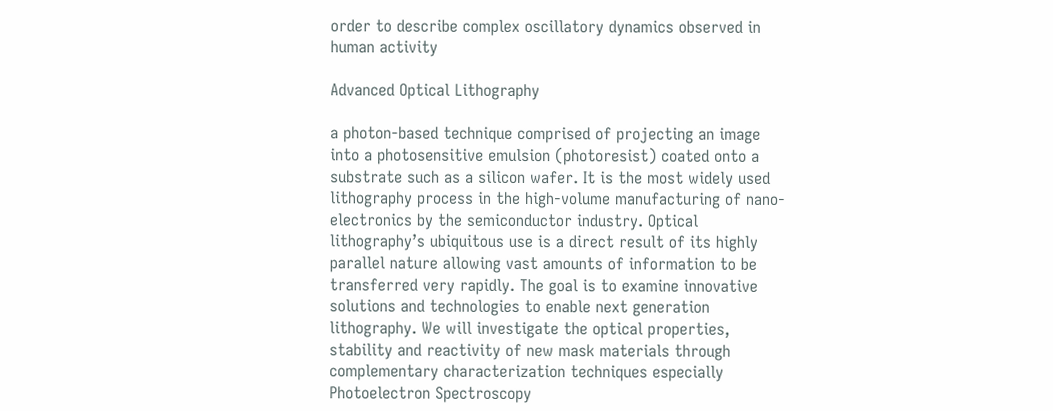order to describe complex oscillatory dynamics observed in human activity

Advanced Optical Lithography

a photon-based technique comprised of projecting an image into a photosensitive emulsion (photoresist) coated onto a substrate such as a silicon wafer. It is the most widely used lithography process in the high-volume manufacturing of nano-electronics by the semiconductor industry. Optical lithography’s ubiquitous use is a direct result of its highly parallel nature allowing vast amounts of information to be transferred very rapidly. The goal is to examine innovative solutions and technologies to enable next generation lithography. We will investigate the optical properties, stability and reactivity of new mask materials through complementary characterization techniques especially Photoelectron Spectroscopy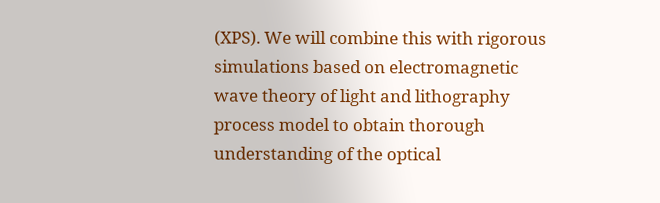(XPS). We will combine this with rigorous simulations based on electromagnetic wave theory of light and lithography process model to obtain thorough understanding of the optical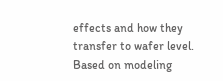effects and how they transfer to wafer level. Based on modeling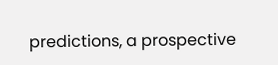predictions, a prospective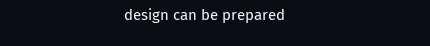design can be prepared